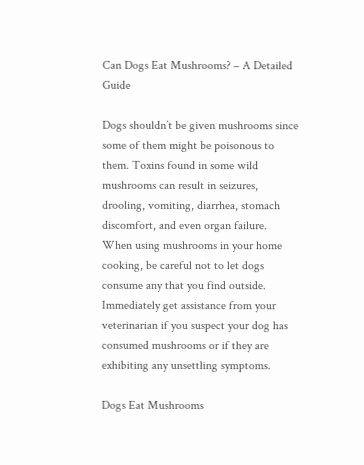Can Dogs Eat Mushrooms? – A Detailed Guide

Dogs shouldn’t be given mushrooms since some of them might be poisonous to them. Toxins found in some wild mushrooms can result in seizures, drooling, vomiting, diarrhea, stomach discomfort, and even organ failure. When using mushrooms in your home cooking, be careful not to let dogs consume any that you find outside. Immediately get assistance from your veterinarian if you suspect your dog has consumed mushrooms or if they are exhibiting any unsettling symptoms.

Dogs Eat Mushrooms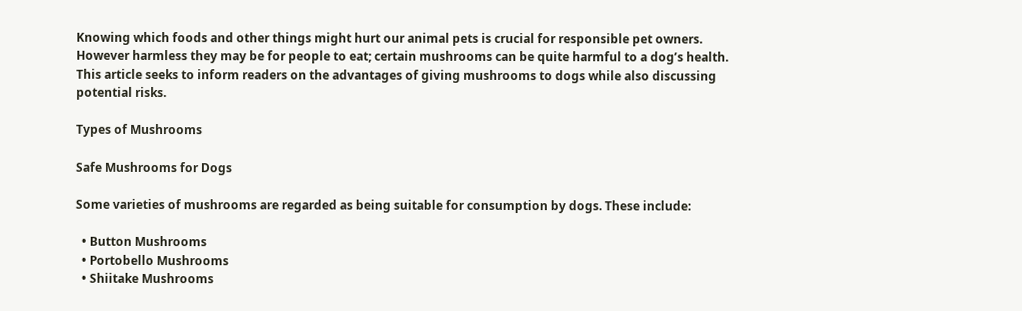Knowing which foods and other things might hurt our animal pets is crucial for responsible pet owners. However harmless they may be for people to eat; certain mushrooms can be quite harmful to a dog’s health. This article seeks to inform readers on the advantages of giving mushrooms to dogs while also discussing potential risks.

Types of Mushrooms

Safe Mushrooms for Dogs

Some varieties of mushrooms are regarded as being suitable for consumption by dogs. These include:

  • Button Mushrooms
  • Portobello Mushrooms
  • Shiitake Mushrooms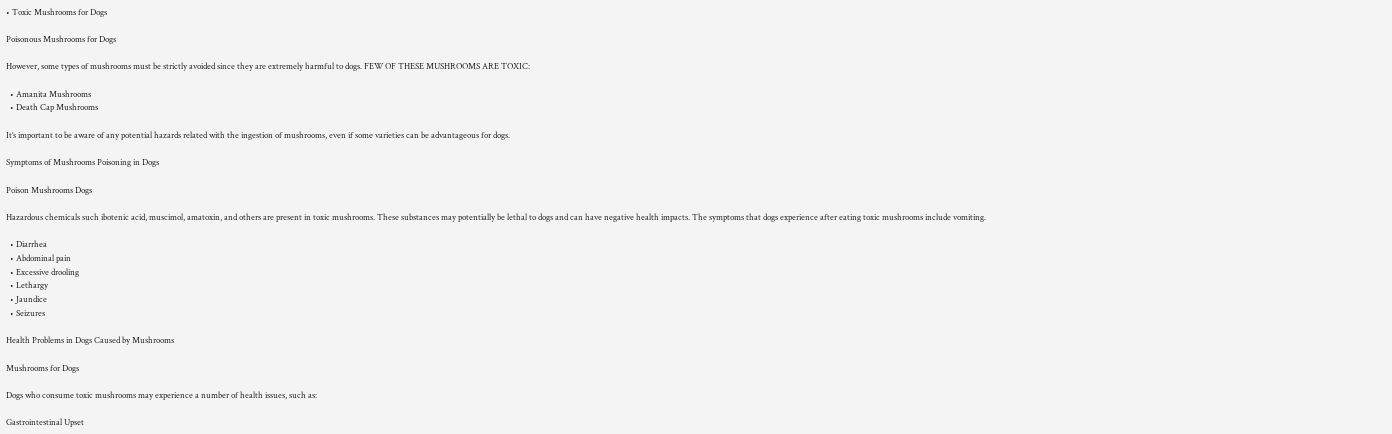• Toxic Mushrooms for Dogs

Poisonous Mushrooms for Dogs

However, some types of mushrooms must be strictly avoided since they are extremely harmful to dogs. FEW OF THESE MUSHROOMS ARE TOXIC:

  • Amanita Mushrooms
  • Death Cap Mushrooms

It’s important to be aware of any potential hazards related with the ingestion of mushrooms, even if some varieties can be advantageous for dogs.

Symptoms of Mushrooms Poisoning in Dogs

Poison Mushrooms Dogs

Hazardous chemicals such ibotenic acid, muscimol, amatoxin, and others are present in toxic mushrooms. These substances may potentially be lethal to dogs and can have negative health impacts. The symptoms that dogs experience after eating toxic mushrooms include vomiting.

  • Diarrhea
  • Abdominal pain
  • Excessive drooling
  • Lethargy
  • Jaundice
  • Seizures

Health Problems in Dogs Caused by Mushrooms

Mushrooms for Dogs

Dogs who consume toxic mushrooms may experience a number of health issues, such as:

Gastrointestinal Upset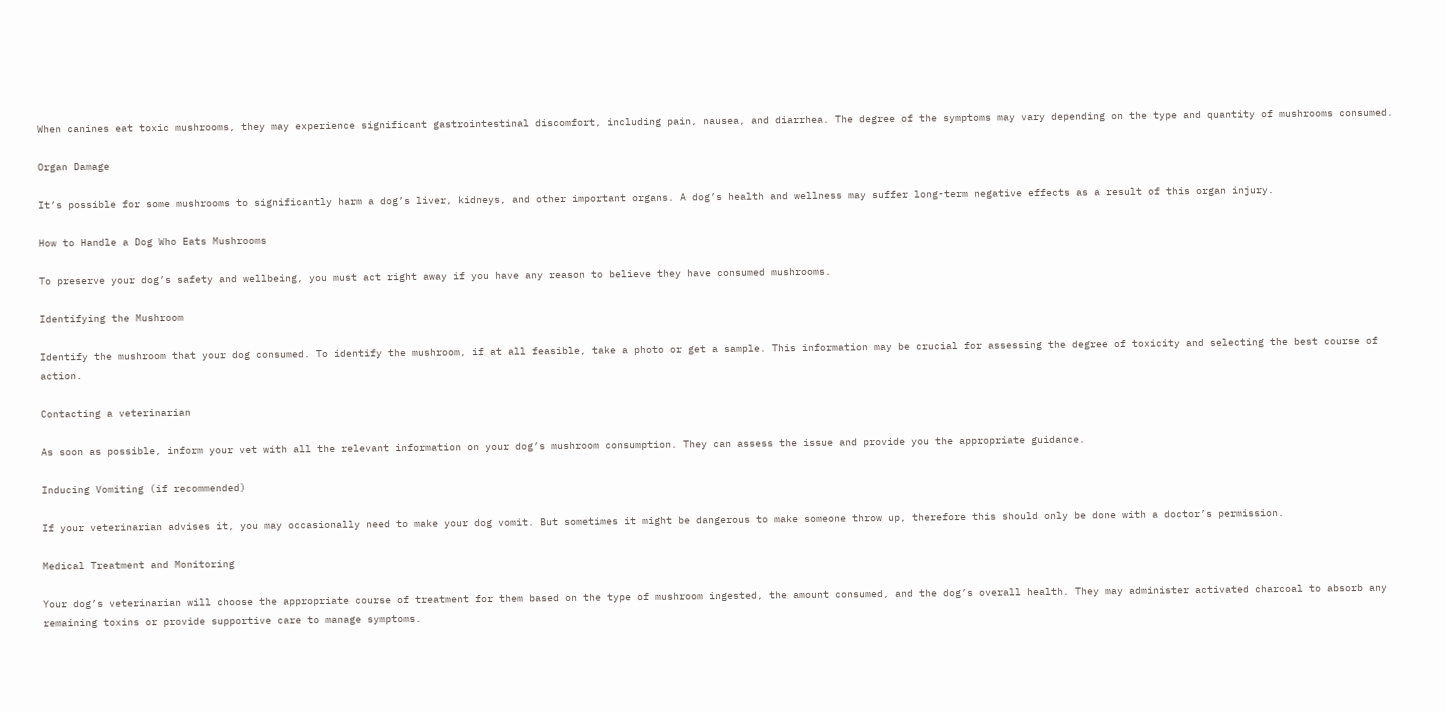When canines eat toxic mushrooms, they may experience significant gastrointestinal discomfort, including pain, nausea, and diarrhea. The degree of the symptoms may vary depending on the type and quantity of mushrooms consumed.

Organ Damage

It’s possible for some mushrooms to significantly harm a dog’s liver, kidneys, and other important organs. A dog’s health and wellness may suffer long-term negative effects as a result of this organ injury.

How to Handle a Dog Who Eats Mushrooms

To preserve your dog’s safety and wellbeing, you must act right away if you have any reason to believe they have consumed mushrooms.

Identifying the Mushroom

Identify the mushroom that your dog consumed. To identify the mushroom, if at all feasible, take a photo or get a sample. This information may be crucial for assessing the degree of toxicity and selecting the best course of action.

Contacting a veterinarian

As soon as possible, inform your vet with all the relevant information on your dog’s mushroom consumption. They can assess the issue and provide you the appropriate guidance.

Inducing Vomiting (if recommended)

If your veterinarian advises it, you may occasionally need to make your dog vomit. But sometimes it might be dangerous to make someone throw up, therefore this should only be done with a doctor’s permission.

Medical Treatment and Monitoring

Your dog’s veterinarian will choose the appropriate course of treatment for them based on the type of mushroom ingested, the amount consumed, and the dog’s overall health. They may administer activated charcoal to absorb any remaining toxins or provide supportive care to manage symptoms.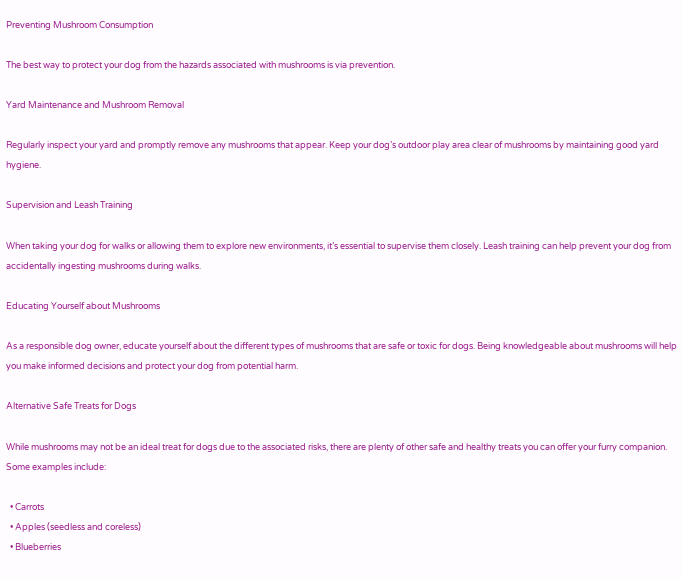Preventing Mushroom Consumption

The best way to protect your dog from the hazards associated with mushrooms is via prevention.

Yard Maintenance and Mushroom Removal

Regularly inspect your yard and promptly remove any mushrooms that appear. Keep your dog’s outdoor play area clear of mushrooms by maintaining good yard hygiene.

Supervision and Leash Training

When taking your dog for walks or allowing them to explore new environments, it’s essential to supervise them closely. Leash training can help prevent your dog from accidentally ingesting mushrooms during walks.

Educating Yourself about Mushrooms

As a responsible dog owner, educate yourself about the different types of mushrooms that are safe or toxic for dogs. Being knowledgeable about mushrooms will help you make informed decisions and protect your dog from potential harm.

Alternative Safe Treats for Dogs

While mushrooms may not be an ideal treat for dogs due to the associated risks, there are plenty of other safe and healthy treats you can offer your furry companion. Some examples include:

  • Carrots
  • Apples (seedless and coreless)
  • Blueberries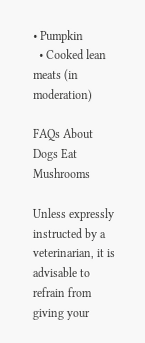• Pumpkin
  • Cooked lean meats (in moderation)

FAQs About Dogs Eat Mushrooms

Unless expressly instructed by a veterinarian, it is advisable to refrain from giving your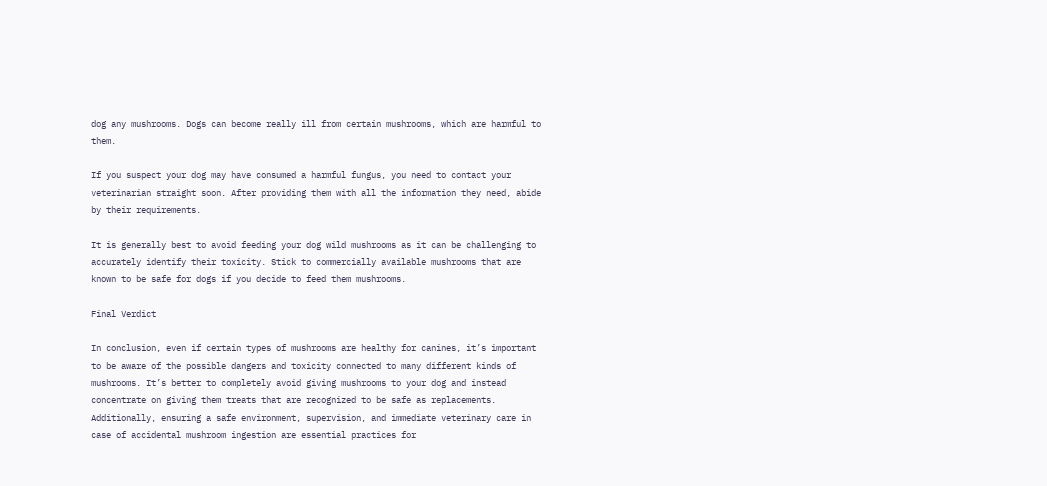dog any mushrooms. Dogs can become really ill from certain mushrooms, which are harmful to them.

If you suspect your dog may have consumed a harmful fungus, you need to contact your veterinarian straight soon. After providing them with all the information they need, abide by their requirements.

It is generally best to avoid feeding your dog wild mushrooms as it can be challenging to accurately identify their toxicity. Stick to commercially available mushrooms that are known to be safe for dogs if you decide to feed them mushrooms.

Final Verdict

In conclusion, even if certain types of mushrooms are healthy for canines, it’s important to be aware of the possible dangers and toxicity connected to many different kinds of mushrooms. It’s better to completely avoid giving mushrooms to your dog and instead concentrate on giving them treats that are recognized to be safe as replacements. Additionally, ensuring a safe environment, supervision, and immediate veterinary care in case of accidental mushroom ingestion are essential practices for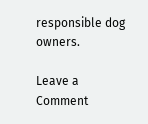responsible dog owners.

Leave a Comment